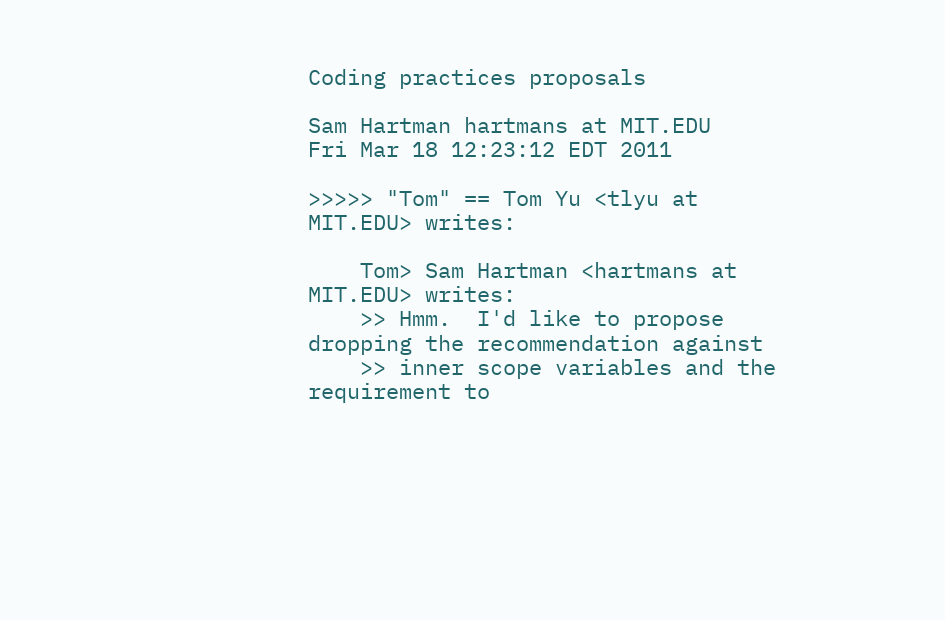Coding practices proposals

Sam Hartman hartmans at MIT.EDU
Fri Mar 18 12:23:12 EDT 2011

>>>>> "Tom" == Tom Yu <tlyu at MIT.EDU> writes:

    Tom> Sam Hartman <hartmans at MIT.EDU> writes:
    >> Hmm.  I'd like to propose dropping the recommendation against
    >> inner scope variables and the requirement to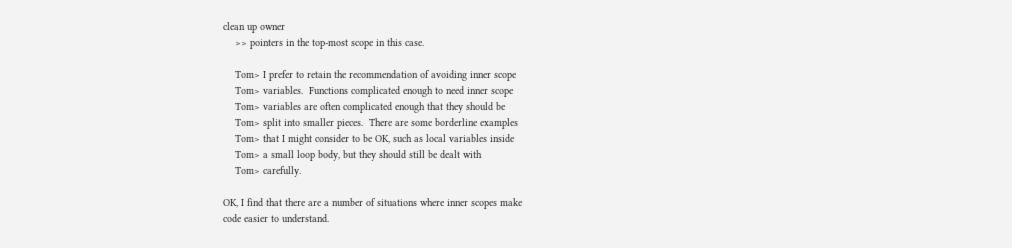clean up owner
    >> pointers in the top-most scope in this case.

    Tom> I prefer to retain the recommendation of avoiding inner scope
    Tom> variables.  Functions complicated enough to need inner scope
    Tom> variables are often complicated enough that they should be
    Tom> split into smaller pieces.  There are some borderline examples
    Tom> that I might consider to be OK, such as local variables inside
    Tom> a small loop body, but they should still be dealt with
    Tom> carefully.

OK, I find that there are a number of situations where inner scopes make
code easier to understand.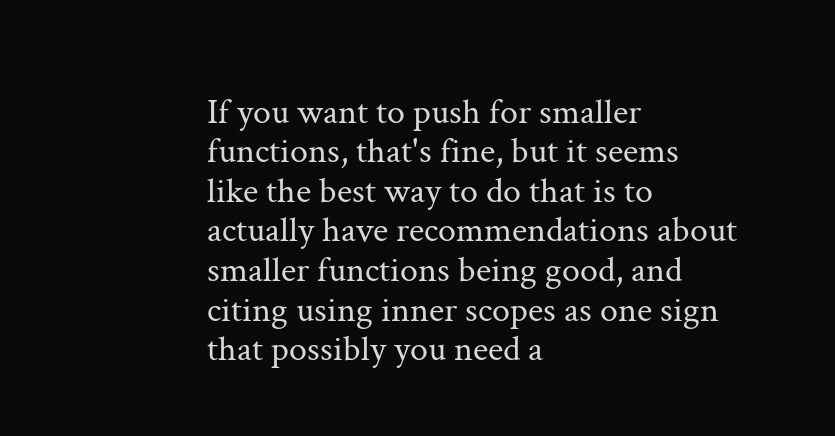If you want to push for smaller functions, that's fine, but it seems
like the best way to do that is to actually have recommendations about
smaller functions being good, and citing using inner scopes as one sign
that possibly you need a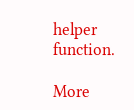helper function.

More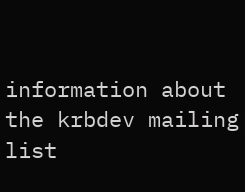information about the krbdev mailing list